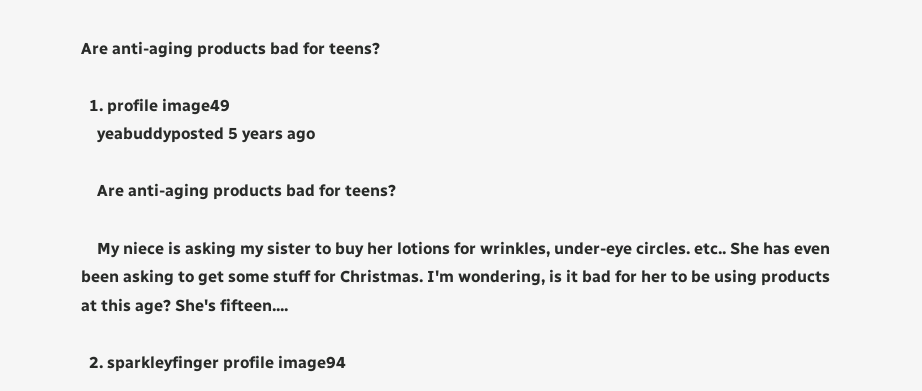Are anti-aging products bad for teens?

  1. profile image49
    yeabuddyposted 5 years ago

    Are anti-aging products bad for teens?

    My niece is asking my sister to buy her lotions for wrinkles, under-eye circles. etc.. She has even been asking to get some stuff for Christmas. I'm wondering, is it bad for her to be using products at this age? She's fifteen....

  2. sparkleyfinger profile image94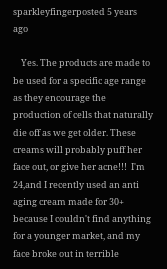sparkleyfingerposted 5 years ago

    Yes. The products are made to be used for a specific age range as they encourage the production of cells that naturally die off as we get older. These creams will probably puff her face out, or give her acne!!!  I'm 24,and I recently used an anti aging cream made for 30+ because I couldn't find anything for a younger market, and my face broke out in terrible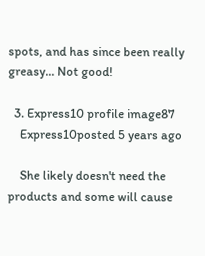spots, and has since been really greasy... Not good!

  3. Express10 profile image87
    Express10posted 5 years ago

    She likely doesn't need the products and some will cause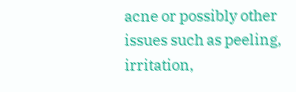acne or possibly other issues such as peeling, irritation,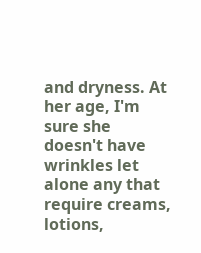and dryness. At her age, I'm sure she doesn't have wrinkles let alone any that require creams, lotions,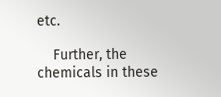etc.

    Further, the chemicals in these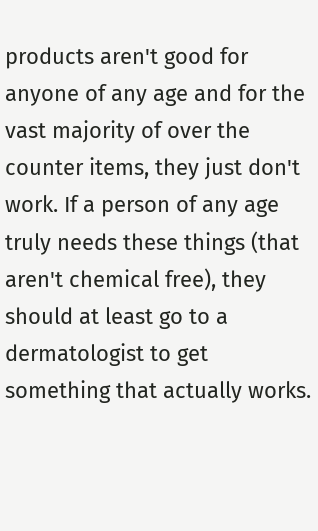products aren't good for anyone of any age and for the vast majority of over the counter items, they just don't work. If a person of any age truly needs these things (that aren't chemical free), they should at least go to a dermatologist to get something that actually works.